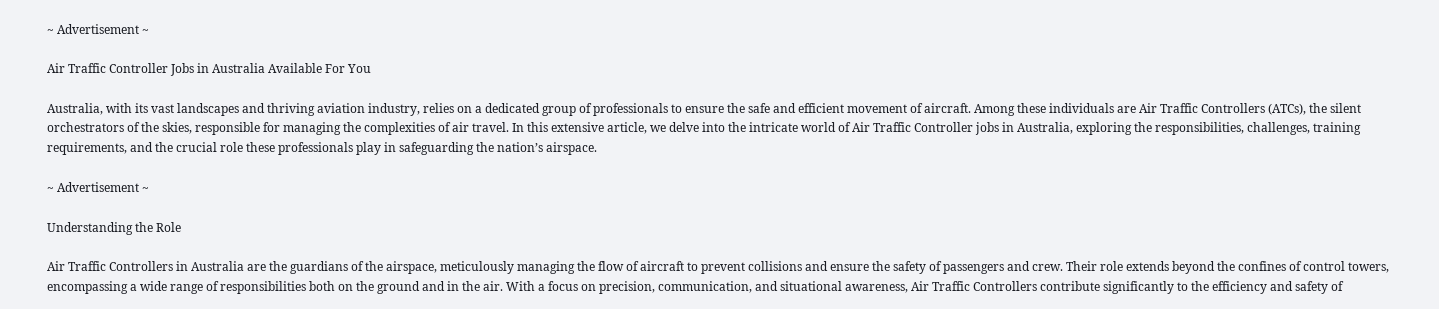~ Advertisement ~

Air Traffic Controller Jobs in Australia Available For You

Australia, with its vast landscapes and thriving aviation industry, relies on a dedicated group of professionals to ensure the safe and efficient movement of aircraft. Among these individuals are Air Traffic Controllers (ATCs), the silent orchestrators of the skies, responsible for managing the complexities of air travel. In this extensive article, we delve into the intricate world of Air Traffic Controller jobs in Australia, exploring the responsibilities, challenges, training requirements, and the crucial role these professionals play in safeguarding the nation’s airspace.

~ Advertisement ~

Understanding the Role

Air Traffic Controllers in Australia are the guardians of the airspace, meticulously managing the flow of aircraft to prevent collisions and ensure the safety of passengers and crew. Their role extends beyond the confines of control towers, encompassing a wide range of responsibilities both on the ground and in the air. With a focus on precision, communication, and situational awareness, Air Traffic Controllers contribute significantly to the efficiency and safety of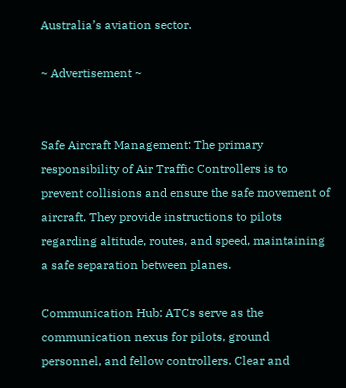Australia’s aviation sector.

~ Advertisement ~


Safe Aircraft Management: The primary responsibility of Air Traffic Controllers is to prevent collisions and ensure the safe movement of aircraft. They provide instructions to pilots regarding altitude, routes, and speed, maintaining a safe separation between planes.

Communication Hub: ATCs serve as the communication nexus for pilots, ground personnel, and fellow controllers. Clear and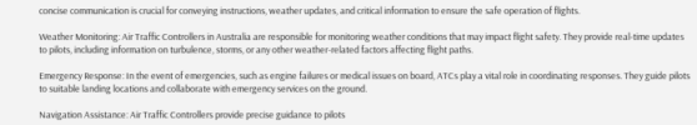concise communication is crucial for conveying instructions, weather updates, and critical information to ensure the safe operation of flights.

Weather Monitoring: Air Traffic Controllers in Australia are responsible for monitoring weather conditions that may impact flight safety. They provide real-time updates to pilots, including information on turbulence, storms, or any other weather-related factors affecting flight paths.

Emergency Response: In the event of emergencies, such as engine failures or medical issues on board, ATCs play a vital role in coordinating responses. They guide pilots to suitable landing locations and collaborate with emergency services on the ground.

Navigation Assistance: Air Traffic Controllers provide precise guidance to pilots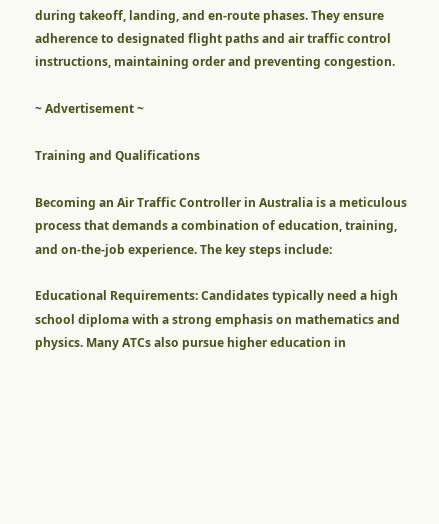during takeoff, landing, and en-route phases. They ensure adherence to designated flight paths and air traffic control instructions, maintaining order and preventing congestion.

~ Advertisement ~

Training and Qualifications

Becoming an Air Traffic Controller in Australia is a meticulous process that demands a combination of education, training, and on-the-job experience. The key steps include:

Educational Requirements: Candidates typically need a high school diploma with a strong emphasis on mathematics and physics. Many ATCs also pursue higher education in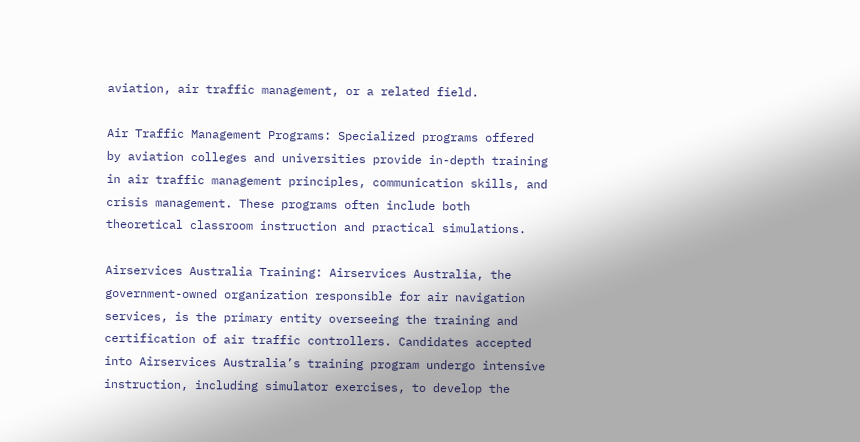aviation, air traffic management, or a related field.

Air Traffic Management Programs: Specialized programs offered by aviation colleges and universities provide in-depth training in air traffic management principles, communication skills, and crisis management. These programs often include both theoretical classroom instruction and practical simulations.

Airservices Australia Training: Airservices Australia, the government-owned organization responsible for air navigation services, is the primary entity overseeing the training and certification of air traffic controllers. Candidates accepted into Airservices Australia’s training program undergo intensive instruction, including simulator exercises, to develop the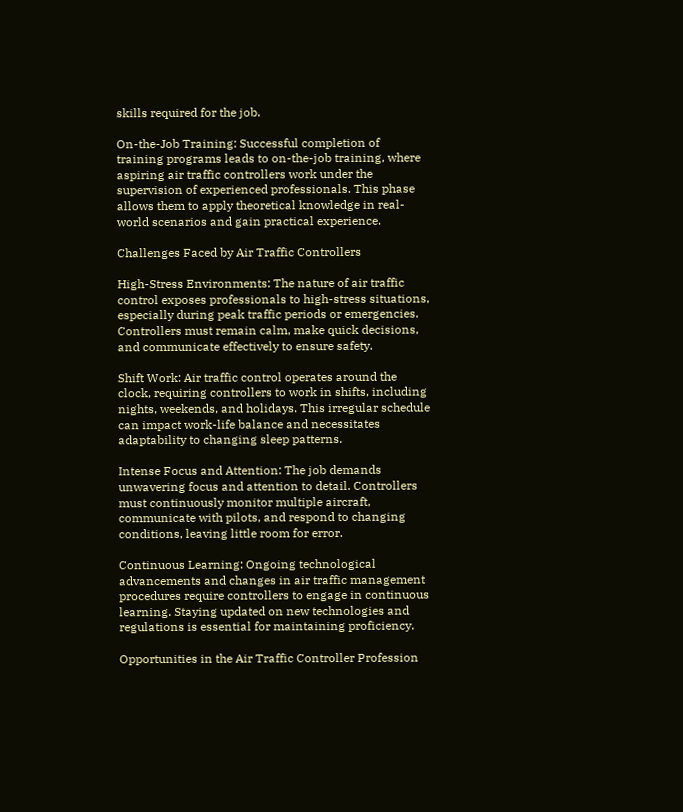skills required for the job.

On-the-Job Training: Successful completion of training programs leads to on-the-job training, where aspiring air traffic controllers work under the supervision of experienced professionals. This phase allows them to apply theoretical knowledge in real-world scenarios and gain practical experience.

Challenges Faced by Air Traffic Controllers

High-Stress Environments: The nature of air traffic control exposes professionals to high-stress situations, especially during peak traffic periods or emergencies. Controllers must remain calm, make quick decisions, and communicate effectively to ensure safety.

Shift Work: Air traffic control operates around the clock, requiring controllers to work in shifts, including nights, weekends, and holidays. This irregular schedule can impact work-life balance and necessitates adaptability to changing sleep patterns.

Intense Focus and Attention: The job demands unwavering focus and attention to detail. Controllers must continuously monitor multiple aircraft, communicate with pilots, and respond to changing conditions, leaving little room for error.

Continuous Learning: Ongoing technological advancements and changes in air traffic management procedures require controllers to engage in continuous learning. Staying updated on new technologies and regulations is essential for maintaining proficiency.

Opportunities in the Air Traffic Controller Profession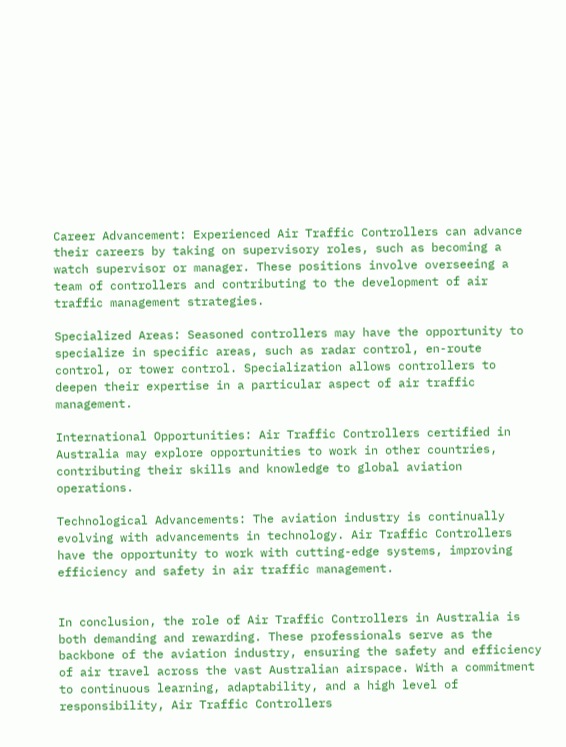Career Advancement: Experienced Air Traffic Controllers can advance their careers by taking on supervisory roles, such as becoming a watch supervisor or manager. These positions involve overseeing a team of controllers and contributing to the development of air traffic management strategies.

Specialized Areas: Seasoned controllers may have the opportunity to specialize in specific areas, such as radar control, en-route control, or tower control. Specialization allows controllers to deepen their expertise in a particular aspect of air traffic management.

International Opportunities: Air Traffic Controllers certified in Australia may explore opportunities to work in other countries, contributing their skills and knowledge to global aviation operations.

Technological Advancements: The aviation industry is continually evolving with advancements in technology. Air Traffic Controllers have the opportunity to work with cutting-edge systems, improving efficiency and safety in air traffic management.


In conclusion, the role of Air Traffic Controllers in Australia is both demanding and rewarding. These professionals serve as the backbone of the aviation industry, ensuring the safety and efficiency of air travel across the vast Australian airspace. With a commitment to continuous learning, adaptability, and a high level of responsibility, Air Traffic Controllers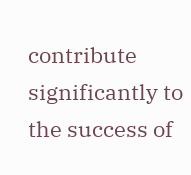contribute significantly to the success of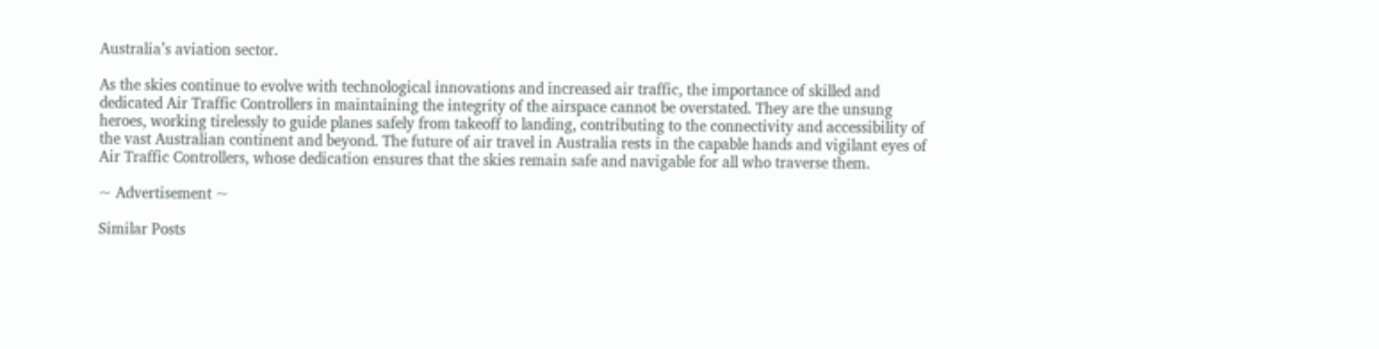Australia’s aviation sector.

As the skies continue to evolve with technological innovations and increased air traffic, the importance of skilled and dedicated Air Traffic Controllers in maintaining the integrity of the airspace cannot be overstated. They are the unsung heroes, working tirelessly to guide planes safely from takeoff to landing, contributing to the connectivity and accessibility of the vast Australian continent and beyond. The future of air travel in Australia rests in the capable hands and vigilant eyes of Air Traffic Controllers, whose dedication ensures that the skies remain safe and navigable for all who traverse them.

~ Advertisement ~

Similar Posts